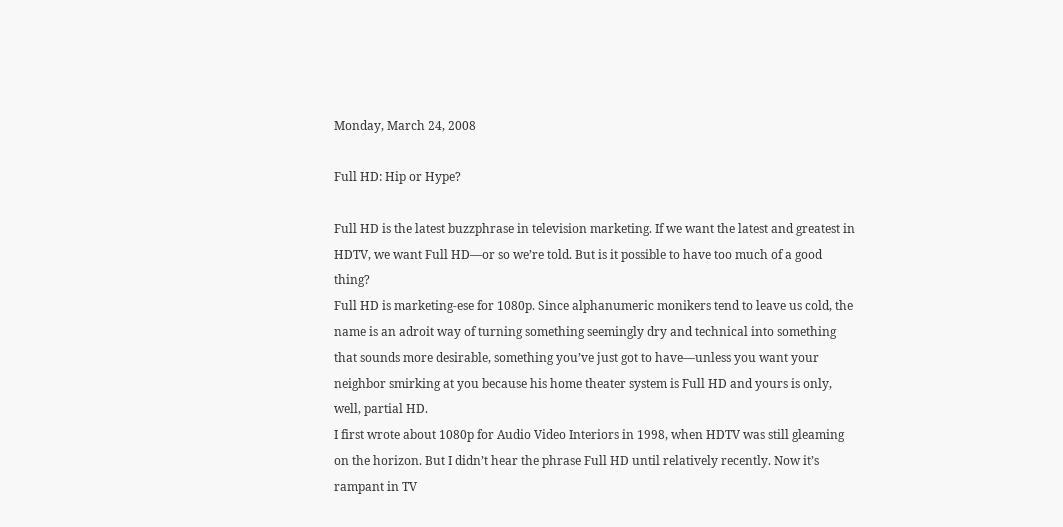Monday, March 24, 2008

Full HD: Hip or Hype?

Full HD is the latest buzzphrase in television marketing. If we want the latest and greatest in HDTV, we want Full HD—or so we’re told. But is it possible to have too much of a good thing?
Full HD is marketing-ese for 1080p. Since alphanumeric monikers tend to leave us cold, the name is an adroit way of turning something seemingly dry and technical into something that sounds more desirable, something you’ve just got to have—unless you want your neighbor smirking at you because his home theater system is Full HD and yours is only, well, partial HD.
I first wrote about 1080p for Audio Video Interiors in 1998, when HDTV was still gleaming on the horizon. But I didn’t hear the phrase Full HD until relatively recently. Now it’s rampant in TV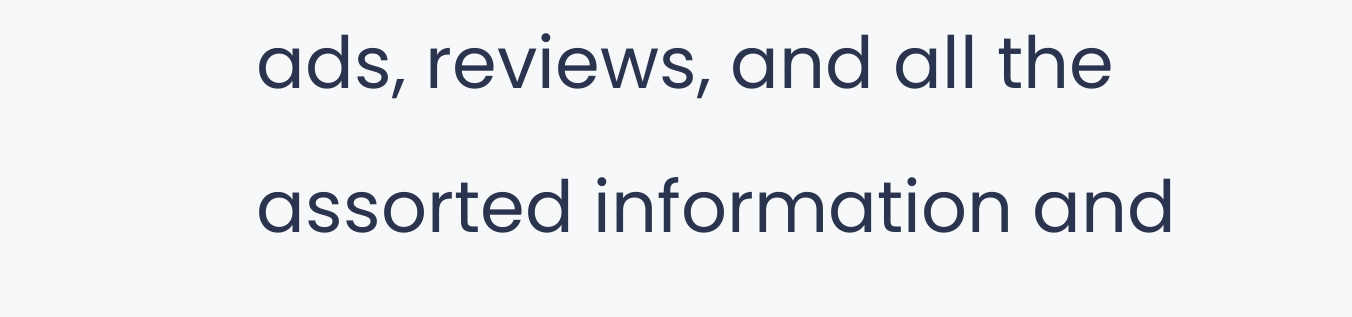ads, reviews, and all the assorted information and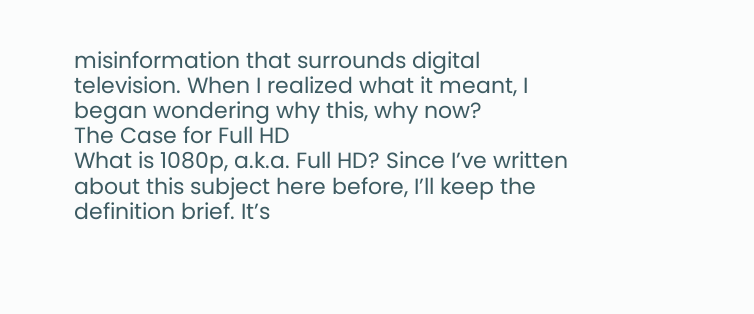misinformation that surrounds digital television. When I realized what it meant, I began wondering why this, why now?
The Case for Full HD
What is 1080p, a.k.a. Full HD? Since I’ve written about this subject here before, I’ll keep the definition brief. It’s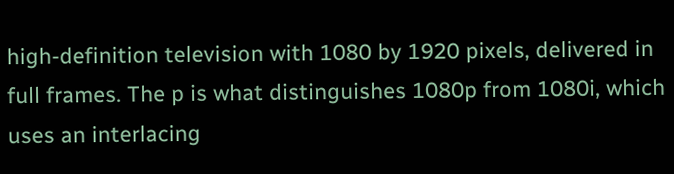high-definition television with 1080 by 1920 pixels, delivered in full frames. The p is what distinguishes 1080p from 1080i, which uses an interlacing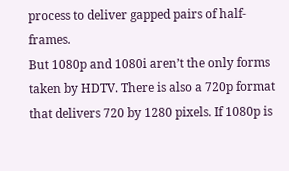process to deliver gapped pairs of half-frames.
But 1080p and 1080i aren’t the only forms taken by HDTV. There is also a 720p format that delivers 720 by 1280 pixels. If 1080p is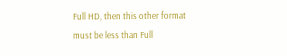Full HD, then this other format must be less than Full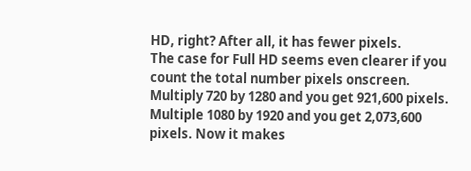HD, right? After all, it has fewer pixels.
The case for Full HD seems even clearer if you count the total number pixels onscreen. Multiply 720 by 1280 and you get 921,600 pixels. Multiple 1080 by 1920 and you get 2,073,600 pixels. Now it makes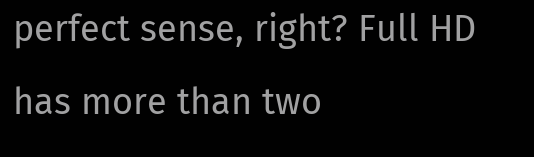perfect sense, right? Full HD has more than two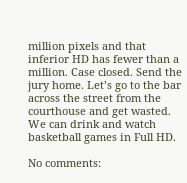million pixels and that inferior HD has fewer than a million. Case closed. Send the jury home. Let’s go to the bar across the street from the courthouse and get wasted. We can drink and watch basketball games in Full HD.

No comments: